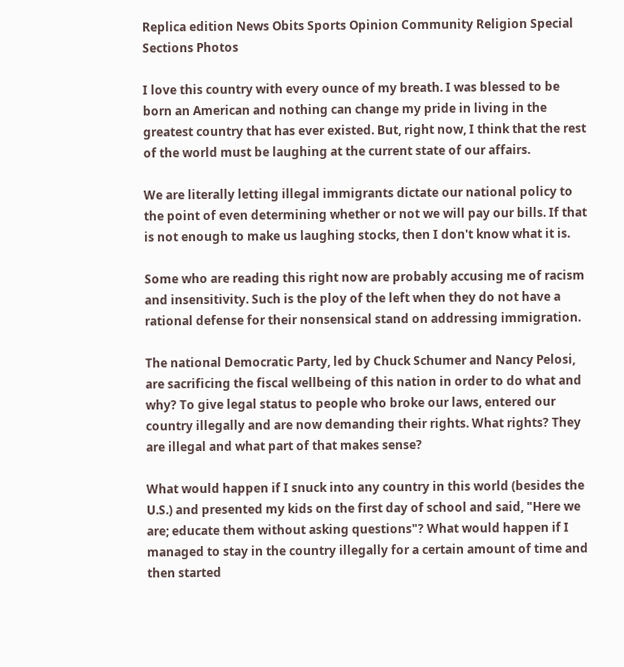Replica edition News Obits Sports Opinion Community Religion Special Sections Photos

I love this country with every ounce of my breath. I was blessed to be born an American and nothing can change my pride in living in the greatest country that has ever existed. But, right now, I think that the rest of the world must be laughing at the current state of our affairs.

We are literally letting illegal immigrants dictate our national policy to the point of even determining whether or not we will pay our bills. If that is not enough to make us laughing stocks, then I don't know what it is.

Some who are reading this right now are probably accusing me of racism and insensitivity. Such is the ploy of the left when they do not have a rational defense for their nonsensical stand on addressing immigration.

The national Democratic Party, led by Chuck Schumer and Nancy Pelosi, are sacrificing the fiscal wellbeing of this nation in order to do what and why? To give legal status to people who broke our laws, entered our country illegally and are now demanding their rights. What rights? They are illegal and what part of that makes sense?

What would happen if I snuck into any country in this world (besides the U.S.) and presented my kids on the first day of school and said, "Here we are; educate them without asking questions"? What would happen if I managed to stay in the country illegally for a certain amount of time and then started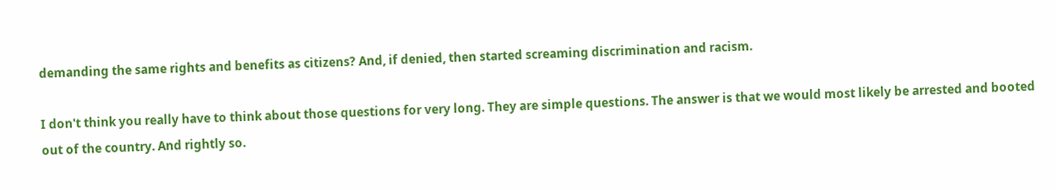demanding the same rights and benefits as citizens? And, if denied, then started screaming discrimination and racism.

I don't think you really have to think about those questions for very long. They are simple questions. The answer is that we would most likely be arrested and booted out of the country. And rightly so.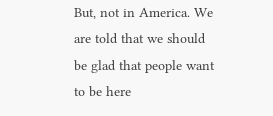But, not in America. We are told that we should be glad that people want to be here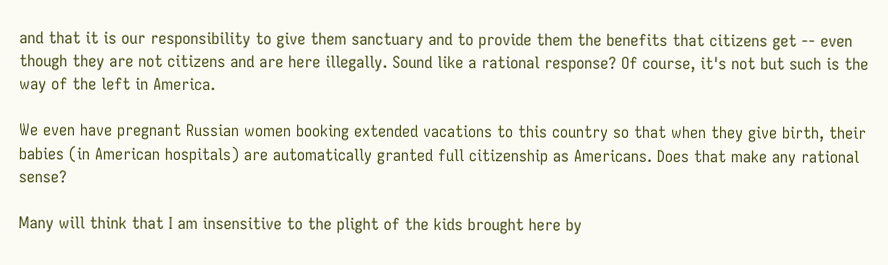and that it is our responsibility to give them sanctuary and to provide them the benefits that citizens get -- even though they are not citizens and are here illegally. Sound like a rational response? Of course, it's not but such is the way of the left in America.

We even have pregnant Russian women booking extended vacations to this country so that when they give birth, their babies (in American hospitals) are automatically granted full citizenship as Americans. Does that make any rational sense?

Many will think that I am insensitive to the plight of the kids brought here by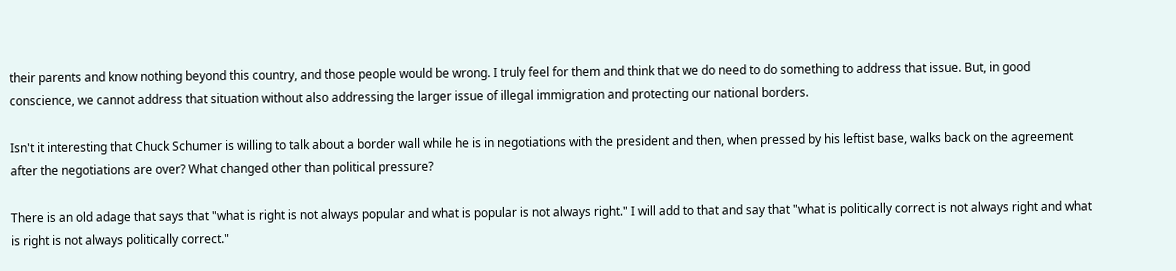their parents and know nothing beyond this country, and those people would be wrong. I truly feel for them and think that we do need to do something to address that issue. But, in good conscience, we cannot address that situation without also addressing the larger issue of illegal immigration and protecting our national borders.

Isn't it interesting that Chuck Schumer is willing to talk about a border wall while he is in negotiations with the president and then, when pressed by his leftist base, walks back on the agreement after the negotiations are over? What changed other than political pressure?

There is an old adage that says that "what is right is not always popular and what is popular is not always right." I will add to that and say that "what is politically correct is not always right and what is right is not always politically correct."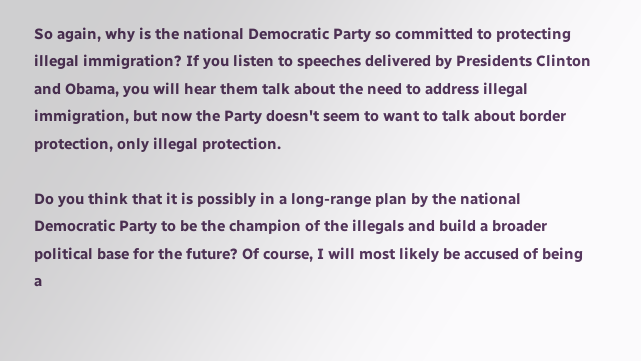So again, why is the national Democratic Party so committed to protecting illegal immigration? If you listen to speeches delivered by Presidents Clinton and Obama, you will hear them talk about the need to address illegal immigration, but now the Party doesn't seem to want to talk about border protection, only illegal protection.

Do you think that it is possibly in a long-range plan by the national Democratic Party to be the champion of the illegals and build a broader political base for the future? Of course, I will most likely be accused of being a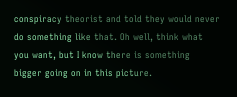conspiracy theorist and told they would never do something like that. Oh well, think what you want, but I know there is something bigger going on in this picture.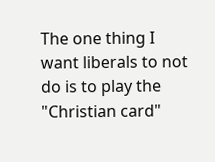The one thing I want liberals to not do is to play the "Christian card"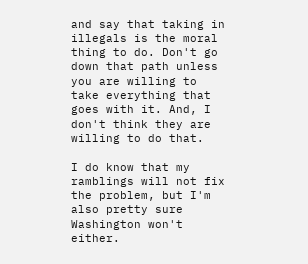and say that taking in illegals is the moral thing to do. Don't go down that path unless you are willing to take everything that goes with it. And, I don't think they are willing to do that.

I do know that my ramblings will not fix the problem, but I'm also pretty sure Washington won't either.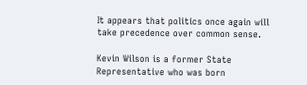It appears that politics once again will take precedence over common sense.

Kevin Wilson is a former State Representative who was born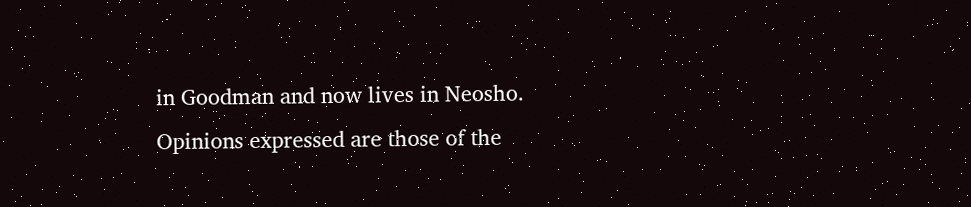in Goodman and now lives in Neosho. Opinions expressed are those of the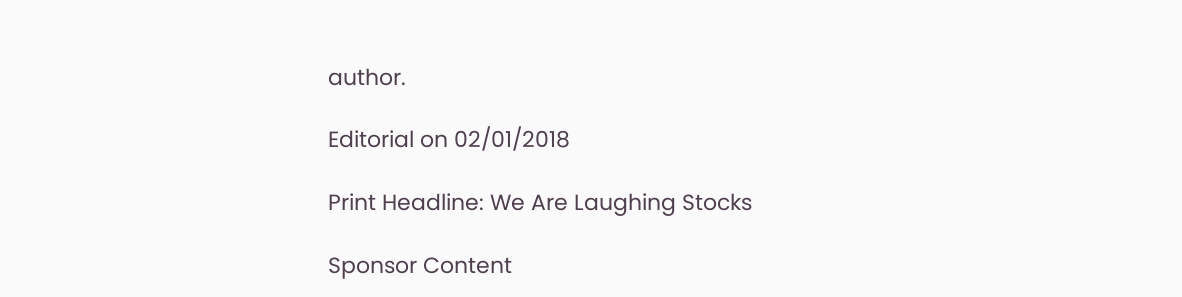author.

Editorial on 02/01/2018

Print Headline: We Are Laughing Stocks

Sponsor Content